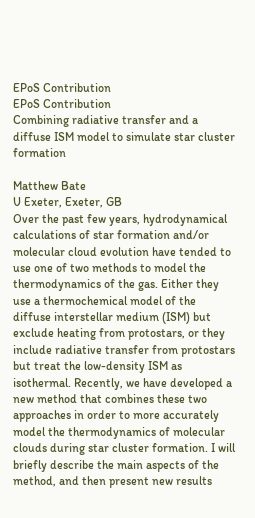EPoS Contribution
EPoS Contribution
Combining radiative transfer and a diffuse ISM model to simulate star cluster formation

Matthew Bate
U Exeter, Exeter, GB
Over the past few years, hydrodynamical calculations of star formation and/or molecular cloud evolution have tended to use one of two methods to model the thermodynamics of the gas. Either they use a thermochemical model of the diffuse interstellar medium (ISM) but exclude heating from protostars, or they include radiative transfer from protostars but treat the low-density ISM as isothermal. Recently, we have developed a new method that combines these two approaches in order to more accurately model the thermodynamics of molecular clouds during star cluster formation. I will briefly describe the main aspects of the method, and then present new results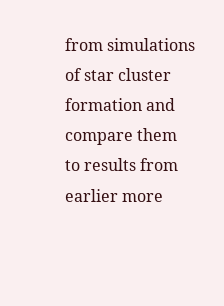from simulations of star cluster formation and compare them to results from earlier more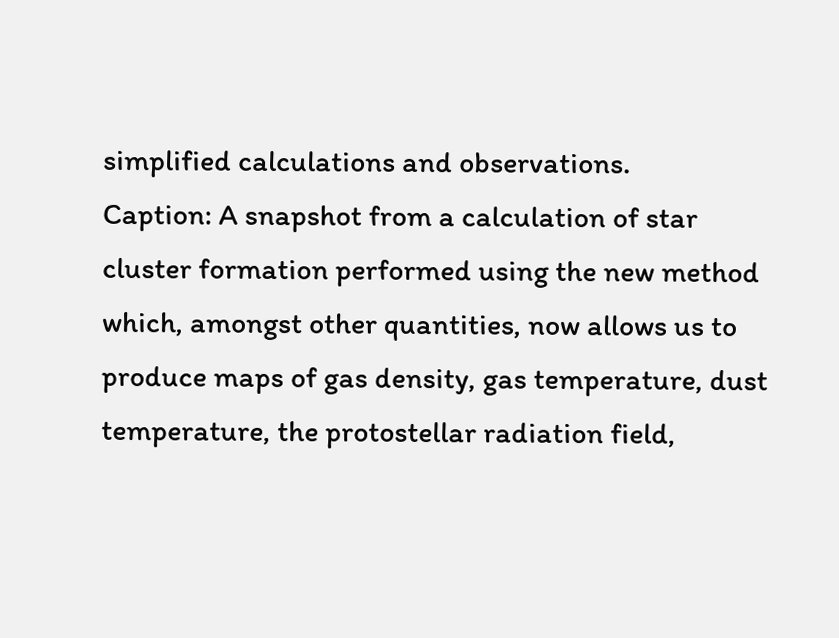simplified calculations and observations.
Caption: A snapshot from a calculation of star cluster formation performed using the new method which, amongst other quantities, now allows us to produce maps of gas density, gas temperature, dust temperature, the protostellar radiation field,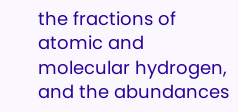the fractions of atomic and molecular hydrogen, and the abundances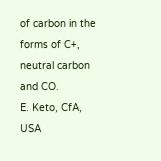of carbon in the forms of C+, neutral carbon and CO.
E. Keto, CfA, USA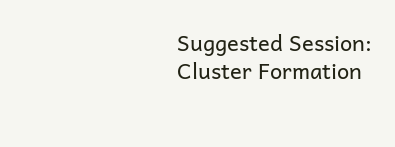Suggested Session: Cluster Formation